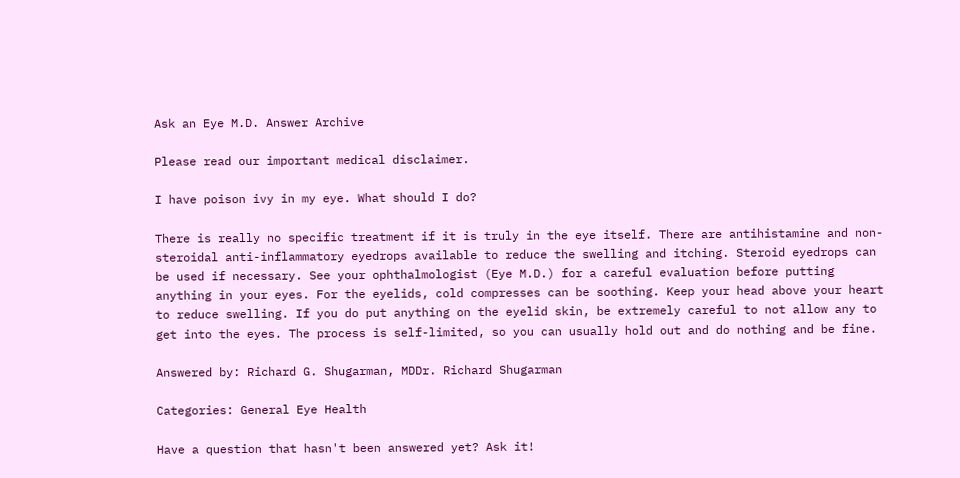Ask an Eye M.D. Answer Archive

Please read our important medical disclaimer.

I have poison ivy in my eye. What should I do?

There is really no specific treatment if it is truly in the eye itself. There are antihistamine and non-steroidal anti-inflammatory eyedrops available to reduce the swelling and itching. Steroid eyedrops can be used if necessary. See your ophthalmologist (Eye M.D.) for a careful evaluation before putting anything in your eyes. For the eyelids, cold compresses can be soothing. Keep your head above your heart to reduce swelling. If you do put anything on the eyelid skin, be extremely careful to not allow any to get into the eyes. The process is self-limited, so you can usually hold out and do nothing and be fine.

Answered by: Richard G. Shugarman, MDDr. Richard Shugarman

Categories: General Eye Health

Have a question that hasn't been answered yet? Ask it!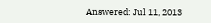Answered: Jul 11, 2013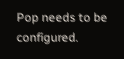Pop needs to be configured.